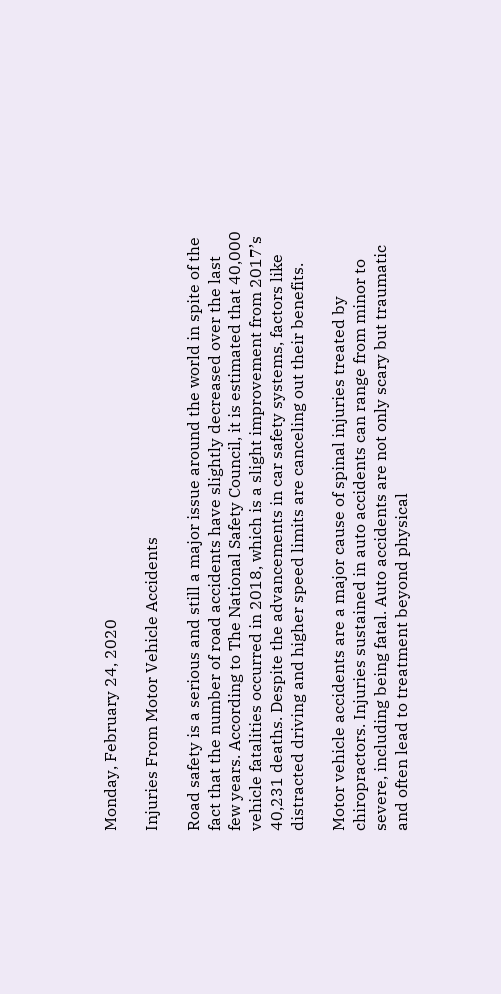Monday, February 24, 2020

Injuries From Motor Vehicle Accidents

Road safety is a serious and still a major issue around the world in spite of the fact that the number of road accidents have slightly decreased over the last few years. According to The National Safety Council, it is estimated that 40,000 vehicle fatalities occurred in 2018, which is a slight improvement from 2017’s 40,231 deaths. Despite the advancements in car safety systems, factors like distracted driving and higher speed limits are canceling out their benefits.

Motor vehicle accidents are a major cause of spinal injuries treated by chiropractors. Injuries sustained in auto accidents can range from minor to severe, including being fatal. Auto accidents are not only scary but traumatic and often lead to treatment beyond physical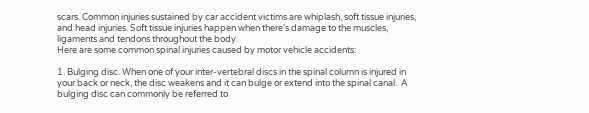scars. Common injuries sustained by car accident victims are whiplash, soft tissue injuries, and head injuries. Soft tissue injuries happen when there’s damage to the muscles, ligaments and tendons throughout the body.
Here are some common spinal injuries caused by motor vehicle accidents:

1. Bulging disc. When one of your inter-vertebral discs in the spinal column is injured in your back or neck, the disc weakens and it can bulge or extend into the spinal canal.  A bulging disc can commonly be referred to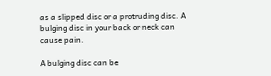as a slipped disc or a protruding disc. A bulging disc in your back or neck can cause pain.

A bulging disc can be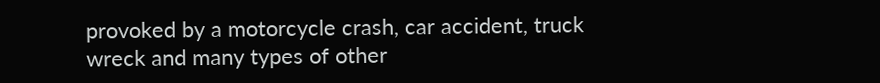provoked by a motorcycle crash, car accident, truck wreck and many types of other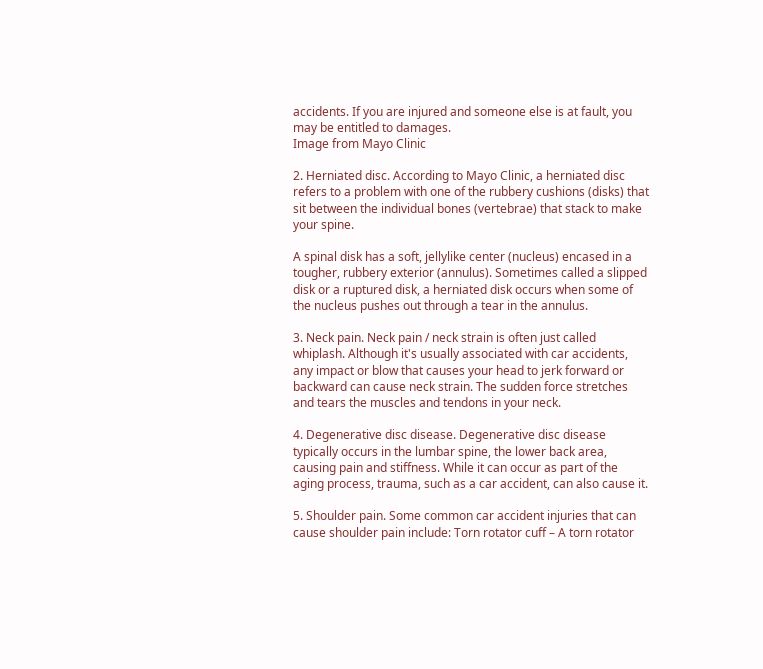accidents. If you are injured and someone else is at fault, you may be entitled to damages.
Image from Mayo Clinic

2. Herniated disc. According to Mayo Clinic, a herniated disc refers to a problem with one of the rubbery cushions (disks) that sit between the individual bones (vertebrae) that stack to make your spine.

A spinal disk has a soft, jellylike center (nucleus) encased in a tougher, rubbery exterior (annulus). Sometimes called a slipped disk or a ruptured disk, a herniated disk occurs when some of the nucleus pushes out through a tear in the annulus.

3. Neck pain. Neck pain / neck strain is often just called whiplash. Although it's usually associated with car accidents, any impact or blow that causes your head to jerk forward or backward can cause neck strain. The sudden force stretches and tears the muscles and tendons in your neck.

4. Degenerative disc disease. Degenerative disc disease typically occurs in the lumbar spine, the lower back area, causing pain and stiffness. While it can occur as part of the aging process, trauma, such as a car accident, can also cause it.

5. Shoulder pain. Some common car accident injuries that can cause shoulder pain include: Torn rotator cuff – A torn rotator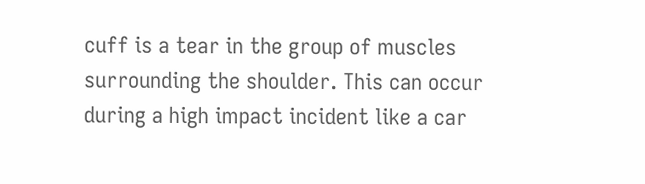cuff is a tear in the group of muscles surrounding the shoulder. This can occur during a high impact incident like a car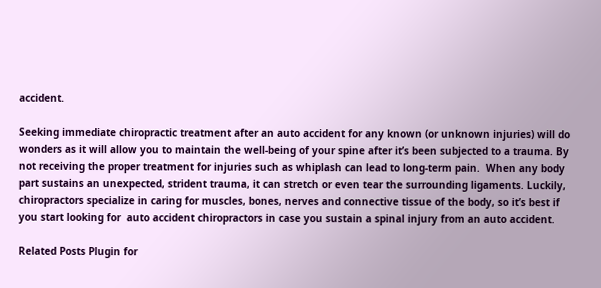accident.

Seeking immediate chiropractic treatment after an auto accident for any known (or unknown injuries) will do wonders as it will allow you to maintain the well-being of your spine after it’s been subjected to a trauma. By not receiving the proper treatment for injuries such as whiplash can lead to long-term pain.  When any body part sustains an unexpected, strident trauma, it can stretch or even tear the surrounding ligaments. Luckily, chiropractors specialize in caring for muscles, bones, nerves and connective tissue of the body, so it’s best if you start looking for  auto accident chiropractors in case you sustain a spinal injury from an auto accident.

Related Posts Plugin for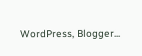WordPress, Blogger...